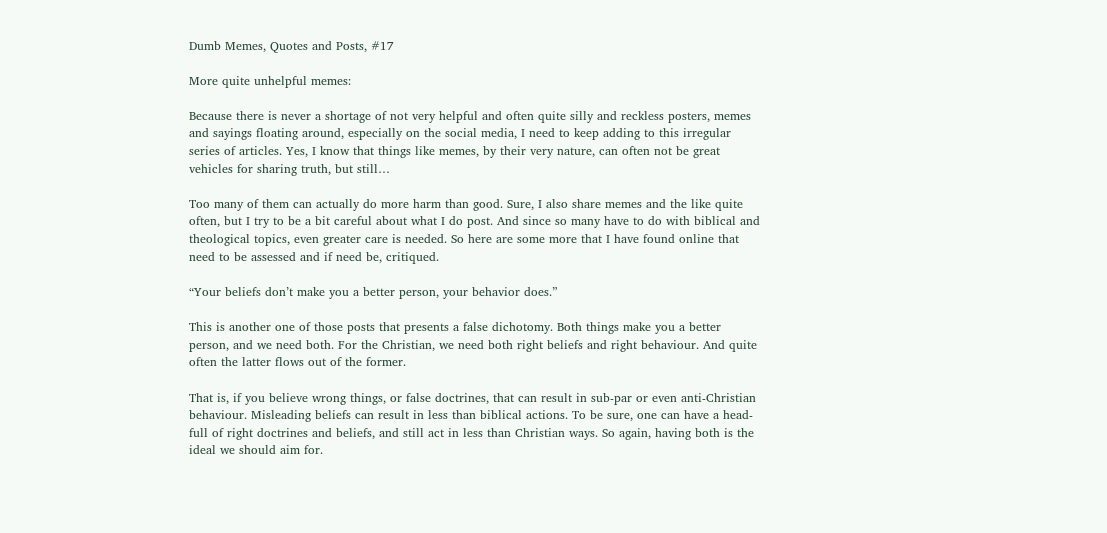Dumb Memes, Quotes and Posts, #17

More quite unhelpful memes:

Because there is never a shortage of not very helpful and often quite silly and reckless posters, memes and sayings floating around, especially on the social media, I need to keep adding to this irregular series of articles. Yes, I know that things like memes, by their very nature, can often not be great vehicles for sharing truth, but still…

Too many of them can actually do more harm than good. Sure, I also share memes and the like quite often, but I try to be a bit careful about what I do post. And since so many have to do with biblical and theological topics, even greater care is needed. So here are some more that I have found online that need to be assessed and if need be, critiqued.

“Your beliefs don’t make you a better person, your behavior does.”

This is another one of those posts that presents a false dichotomy. Both things make you a better person, and we need both. For the Christian, we need both right beliefs and right behaviour. And quite often the latter flows out of the former.

That is, if you believe wrong things, or false doctrines, that can result in sub-par or even anti-Christian behaviour. Misleading beliefs can result in less than biblical actions. To be sure, one can have a head-full of right doctrines and beliefs, and still act in less than Christian ways. So again, having both is the ideal we should aim for.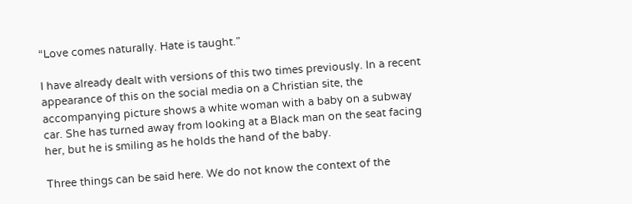“Love comes naturally. Hate is taught.”

I have already dealt with versions of this two times previously. In a recent appearance of this on the social media on a Christian site, the accompanying picture shows a white woman with a baby on a subway car. She has turned away from looking at a Black man on the seat facing her, but he is smiling as he holds the hand of the baby.

Three things can be said here. We do not know the context of the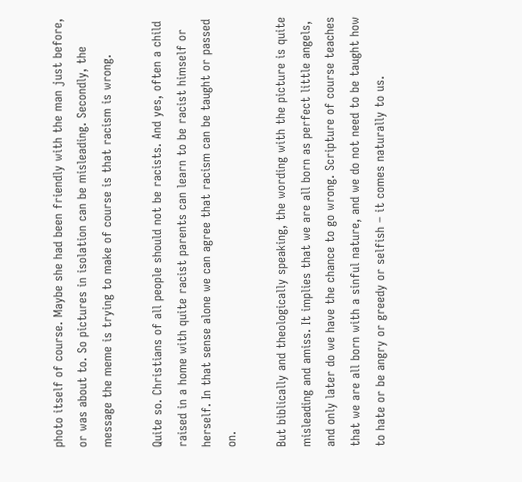photo itself of course. Maybe she had been friendly with the man just before, or was about to. So pictures in isolation can be misleading. Secondly, the message the meme is trying to make of course is that racism is wrong.

Quite so. Christians of all people should not be racists. And yes, often a child raised in a home with quite racist parents can learn to be racist himself or herself. In that sense alone we can agree that racism can be taught or passed on.

But biblically and theologically speaking, the wording with the picture is quite misleading and amiss. It implies that we are all born as perfect little angels, and only later do we have the chance to go wrong. Scripture of course teaches that we are all born with a sinful nature, and we do not need to be taught how to hate or be angry or greedy or selfish – it comes naturally to us.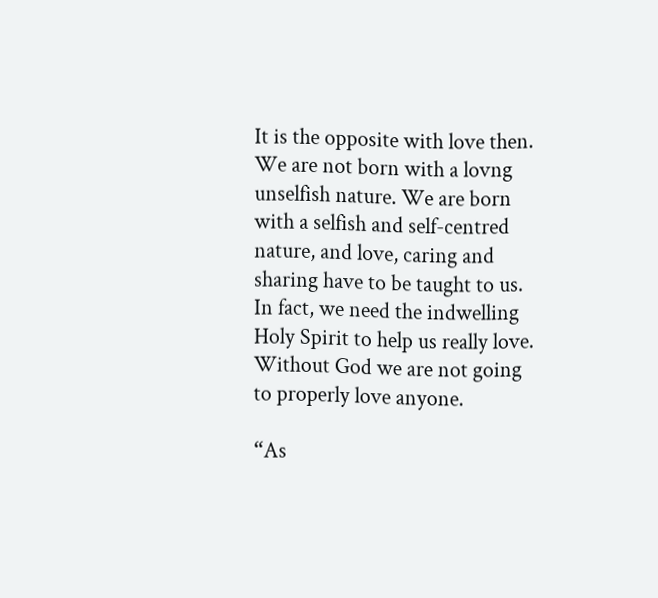It is the opposite with love then. We are not born with a lovng unselfish nature. We are born with a selfish and self-centred nature, and love, caring and sharing have to be taught to us. In fact, we need the indwelling Holy Spirit to help us really love. Without God we are not going to properly love anyone.

“As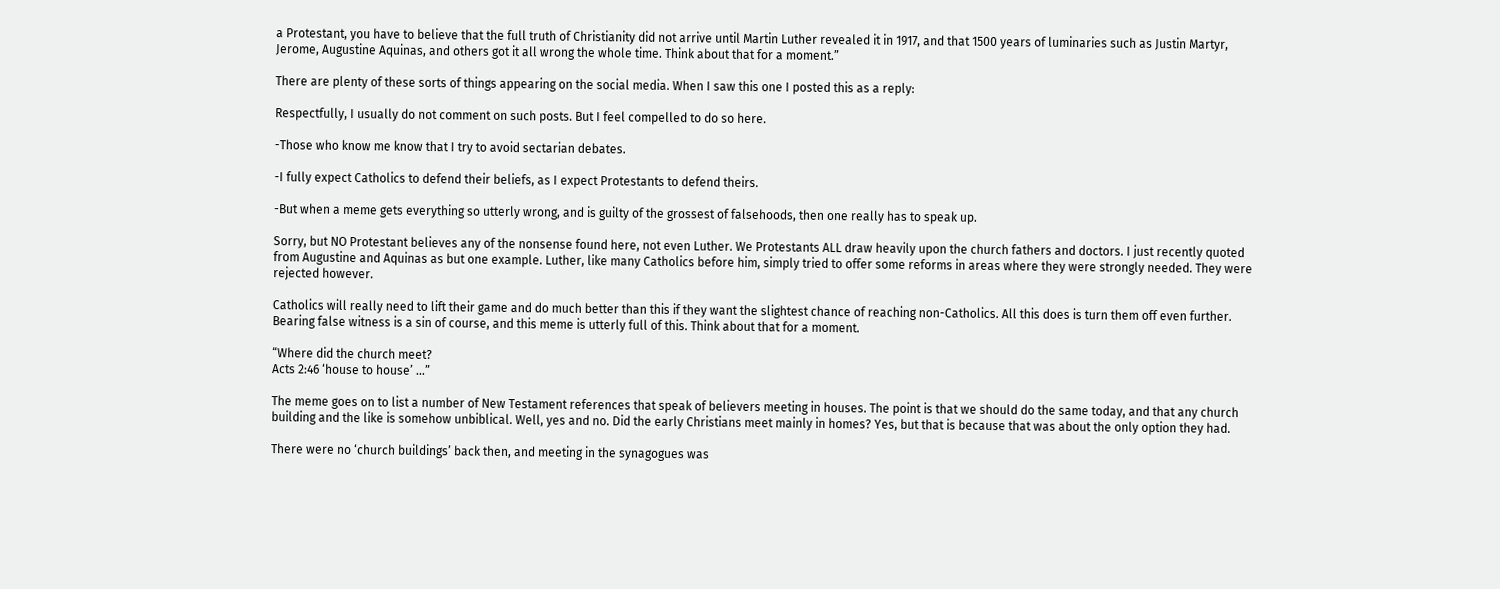a Protestant, you have to believe that the full truth of Christianity did not arrive until Martin Luther revealed it in 1917, and that 1500 years of luminaries such as Justin Martyr, Jerome, Augustine Aquinas, and others got it all wrong the whole time. Think about that for a moment.”

There are plenty of these sorts of things appearing on the social media. When I saw this one I posted this as a reply:

Respectfully, I usually do not comment on such posts. But I feel compelled to do so here.

-Those who know me know that I try to avoid sectarian debates.

-I fully expect Catholics to defend their beliefs, as I expect Protestants to defend theirs.

-But when a meme gets everything so utterly wrong, and is guilty of the grossest of falsehoods, then one really has to speak up.

Sorry, but NO Protestant believes any of the nonsense found here, not even Luther. We Protestants ALL draw heavily upon the church fathers and doctors. I just recently quoted from Augustine and Aquinas as but one example. Luther, like many Catholics before him, simply tried to offer some reforms in areas where they were strongly needed. They were rejected however.

Catholics will really need to lift their game and do much better than this if they want the slightest chance of reaching non-Catholics. All this does is turn them off even further. Bearing false witness is a sin of course, and this meme is utterly full of this. Think about that for a moment.

“Where did the church meet?
Acts 2:46 ‘house to house’ …”

The meme goes on to list a number of New Testament references that speak of believers meeting in houses. The point is that we should do the same today, and that any church building and the like is somehow unbiblical. Well, yes and no. Did the early Christians meet mainly in homes? Yes, but that is because that was about the only option they had.

There were no ‘church buildings’ back then, and meeting in the synagogues was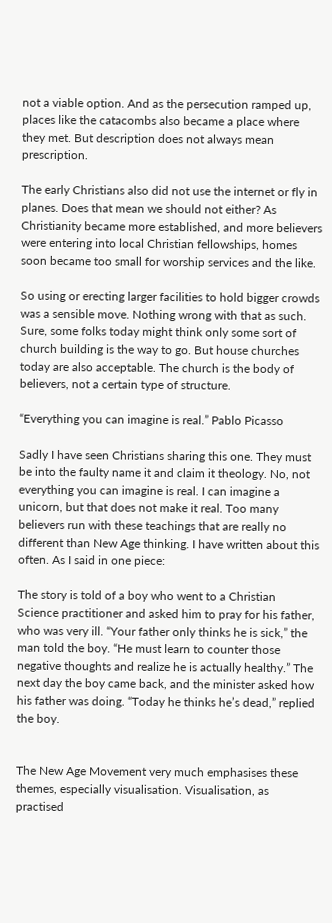not a viable option. And as the persecution ramped up, places like the catacombs also became a place where they met. But description does not always mean prescription.

The early Christians also did not use the internet or fly in planes. Does that mean we should not either? As Christianity became more established, and more believers were entering into local Christian fellowships, homes soon became too small for worship services and the like.

So using or erecting larger facilities to hold bigger crowds was a sensible move. Nothing wrong with that as such. Sure, some folks today might think only some sort of church building is the way to go. But house churches today are also acceptable. The church is the body of believers, not a certain type of structure.

“Everything you can imagine is real.” Pablo Picasso

Sadly I have seen Christians sharing this one. They must be into the faulty name it and claim it theology. No, not everything you can imagine is real. I can imagine a unicorn, but that does not make it real. Too many believers run with these teachings that are really no different than New Age thinking. I have written about this often. As I said in one piece:

The story is told of a boy who went to a Christian Science practitioner and asked him to pray for his father, who was very ill. “Your father only thinks he is sick,” the man told the boy. “He must learn to counter those negative thoughts and realize he is actually healthy.” The next day the boy came back, and the minister asked how his father was doing. “Today he thinks he’s dead,” replied the boy.


The New Age Movement very much emphasises these themes, especially visualisation. Visualisation, as practised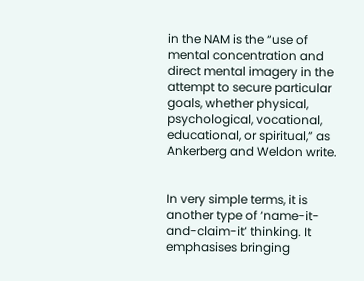in the NAM is the “use of mental concentration and direct mental imagery in the attempt to secure particular goals, whether physical, psychological, vocational, educational, or spiritual,” as Ankerberg and Weldon write.


In very simple terms, it is another type of ‘name-it-and-claim-it’ thinking. It emphasises bringing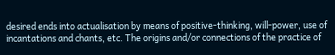desired ends into actualisation by means of positive-thinking, will-power, use of incantations and chants, etc. The origins and/or connections of the practice of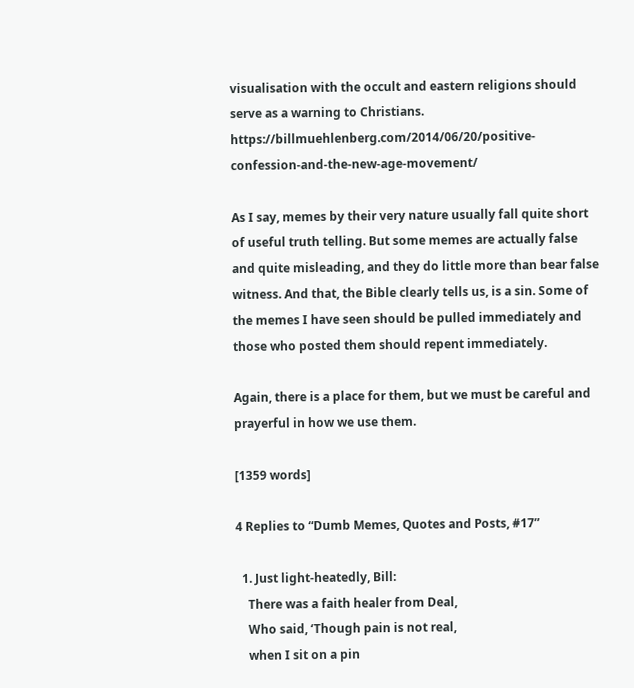visualisation with the occult and eastern religions should serve as a warning to Christians. https://billmuehlenberg.com/2014/06/20/positive-confession-and-the-new-age-movement/

As I say, memes by their very nature usually fall quite short of useful truth telling. But some memes are actually false and quite misleading, and they do little more than bear false witness. And that, the Bible clearly tells us, is a sin. Some of the memes I have seen should be pulled immediately and those who posted them should repent immediately.

Again, there is a place for them, but we must be careful and prayerful in how we use them.

[1359 words]

4 Replies to “Dumb Memes, Quotes and Posts, #17”

  1. Just light-heatedly, Bill:
    There was a faith healer from Deal,
    Who said, ‘Though pain is not real,
    when I sit on a pin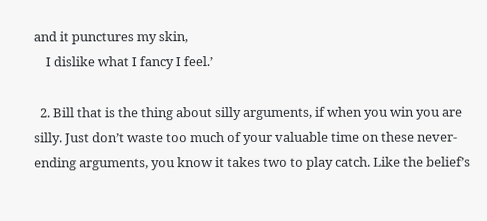and it punctures my skin,
    I dislike what I fancy I feel.’

  2. Bill that is the thing about silly arguments, if when you win you are silly. Just don’t waste too much of your valuable time on these never-ending arguments, you know it takes two to play catch. Like the belief’s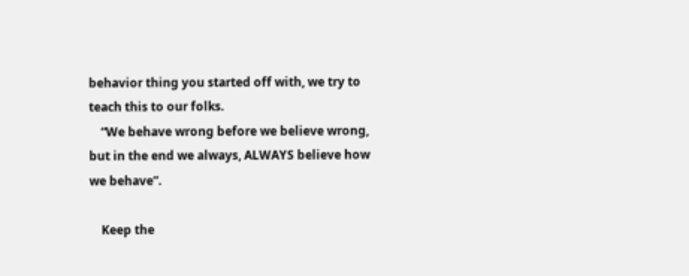behavior thing you started off with, we try to teach this to our folks.
    “We behave wrong before we believe wrong, but in the end we always, ALWAYS believe how we behave”.

    Keep the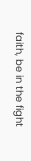faith, be in the fight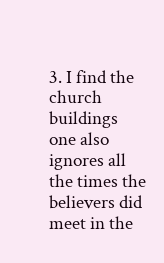3. I find the church buildings one also ignores all the times the believers did meet in the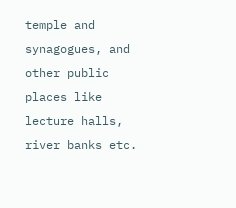temple and synagogues, and other public places like lecture halls, river banks etc.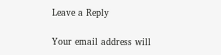Leave a Reply

Your email address will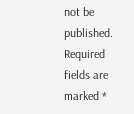not be published. Required fields are marked *